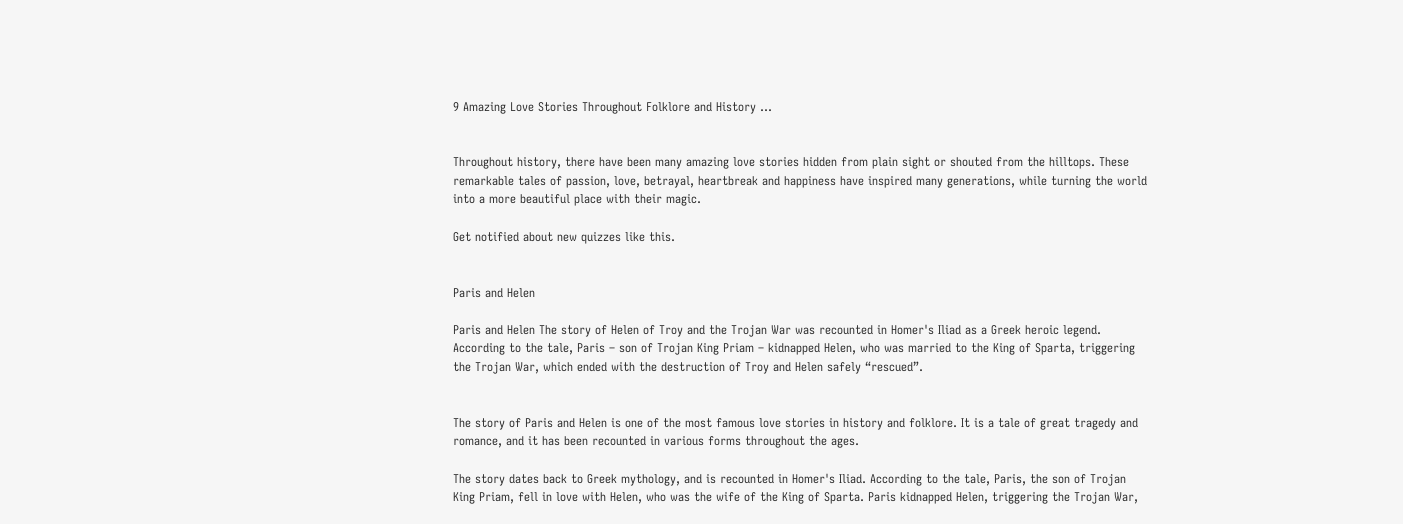9 Amazing Love Stories Throughout Folklore and History ...


Throughout history, there have been many amazing love stories hidden from plain sight or shouted from the hilltops. These remarkable tales of passion, love, betrayal, heartbreak and happiness have inspired many generations, while turning the world into a more beautiful place with their magic.

Get notified about new quizzes like this.


Paris and Helen

Paris and Helen The story of Helen of Troy and the Trojan War was recounted in Homer's Iliad as a Greek heroic legend. According to the tale, Paris – son of Trojan King Priam – kidnapped Helen, who was married to the King of Sparta, triggering the Trojan War, which ended with the destruction of Troy and Helen safely “rescued”.


The story of Paris and Helen is one of the most famous love stories in history and folklore. It is a tale of great tragedy and romance, and it has been recounted in various forms throughout the ages.

The story dates back to Greek mythology, and is recounted in Homer's Iliad. According to the tale, Paris, the son of Trojan King Priam, fell in love with Helen, who was the wife of the King of Sparta. Paris kidnapped Helen, triggering the Trojan War,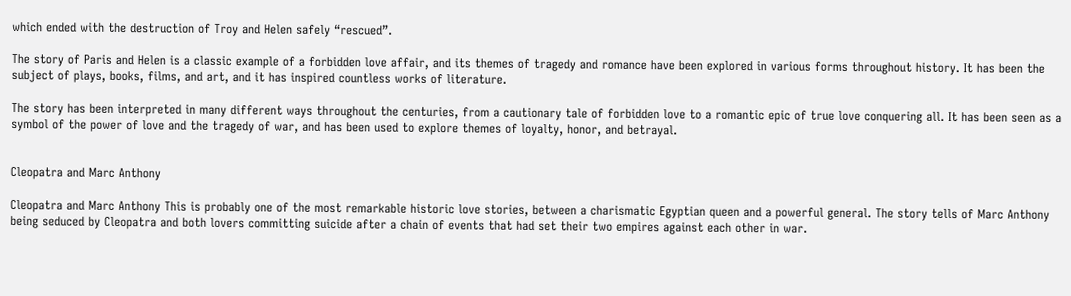which ended with the destruction of Troy and Helen safely “rescued”.

The story of Paris and Helen is a classic example of a forbidden love affair, and its themes of tragedy and romance have been explored in various forms throughout history. It has been the subject of plays, books, films, and art, and it has inspired countless works of literature.

The story has been interpreted in many different ways throughout the centuries, from a cautionary tale of forbidden love to a romantic epic of true love conquering all. It has been seen as a symbol of the power of love and the tragedy of war, and has been used to explore themes of loyalty, honor, and betrayal.


Cleopatra and Marc Anthony

Cleopatra and Marc Anthony This is probably one of the most remarkable historic love stories, between a charismatic Egyptian queen and a powerful general. The story tells of Marc Anthony being seduced by Cleopatra and both lovers committing suicide after a chain of events that had set their two empires against each other in war.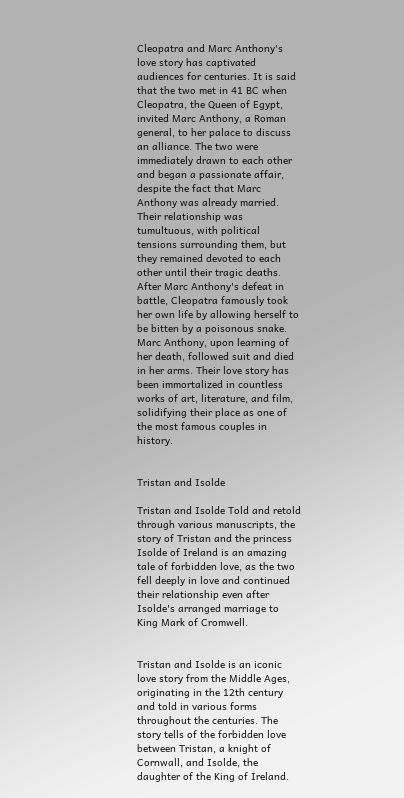Cleopatra and Marc Anthony's love story has captivated audiences for centuries. It is said that the two met in 41 BC when Cleopatra, the Queen of Egypt, invited Marc Anthony, a Roman general, to her palace to discuss an alliance. The two were immediately drawn to each other and began a passionate affair, despite the fact that Marc Anthony was already married. Their relationship was tumultuous, with political tensions surrounding them, but they remained devoted to each other until their tragic deaths. After Marc Anthony's defeat in battle, Cleopatra famously took her own life by allowing herself to be bitten by a poisonous snake. Marc Anthony, upon learning of her death, followed suit and died in her arms. Their love story has been immortalized in countless works of art, literature, and film, solidifying their place as one of the most famous couples in history.


Tristan and Isolde

Tristan and Isolde Told and retold through various manuscripts, the story of Tristan and the princess Isolde of Ireland is an amazing tale of forbidden love, as the two fell deeply in love and continued their relationship even after Isolde's arranged marriage to King Mark of Cromwell.


Tristan and Isolde is an iconic love story from the Middle Ages, originating in the 12th century and told in various forms throughout the centuries. The story tells of the forbidden love between Tristan, a knight of Cornwall, and Isolde, the daughter of the King of Ireland.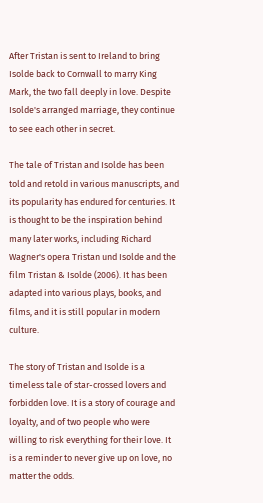After Tristan is sent to Ireland to bring Isolde back to Cornwall to marry King Mark, the two fall deeply in love. Despite Isolde's arranged marriage, they continue to see each other in secret.

The tale of Tristan and Isolde has been told and retold in various manuscripts, and its popularity has endured for centuries. It is thought to be the inspiration behind many later works, including Richard Wagner's opera Tristan und Isolde and the film Tristan & Isolde (2006). It has been adapted into various plays, books, and films, and it is still popular in modern culture.

The story of Tristan and Isolde is a timeless tale of star-crossed lovers and forbidden love. It is a story of courage and loyalty, and of two people who were willing to risk everything for their love. It is a reminder to never give up on love, no matter the odds.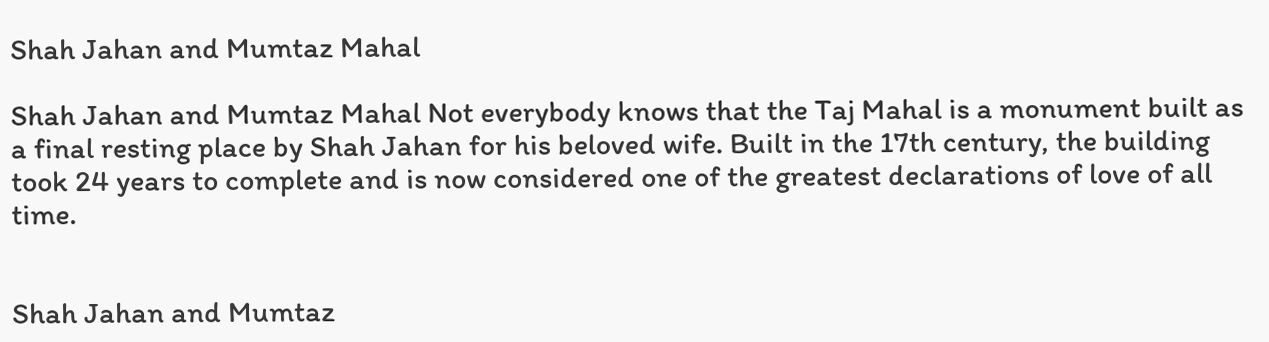Shah Jahan and Mumtaz Mahal

Shah Jahan and Mumtaz Mahal Not everybody knows that the Taj Mahal is a monument built as a final resting place by Shah Jahan for his beloved wife. Built in the 17th century, the building took 24 years to complete and is now considered one of the greatest declarations of love of all time.


Shah Jahan and Mumtaz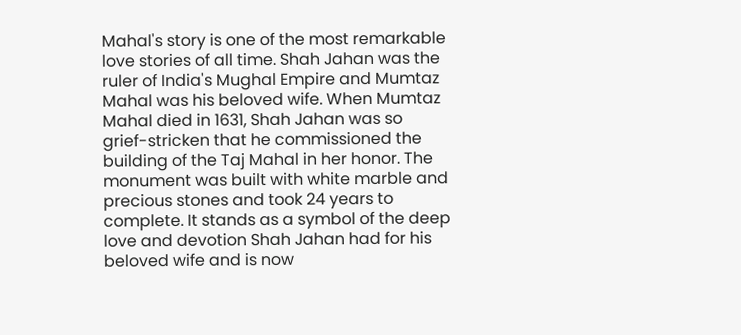Mahal's story is one of the most remarkable love stories of all time. Shah Jahan was the ruler of India's Mughal Empire and Mumtaz Mahal was his beloved wife. When Mumtaz Mahal died in 1631, Shah Jahan was so grief-stricken that he commissioned the building of the Taj Mahal in her honor. The monument was built with white marble and precious stones and took 24 years to complete. It stands as a symbol of the deep love and devotion Shah Jahan had for his beloved wife and is now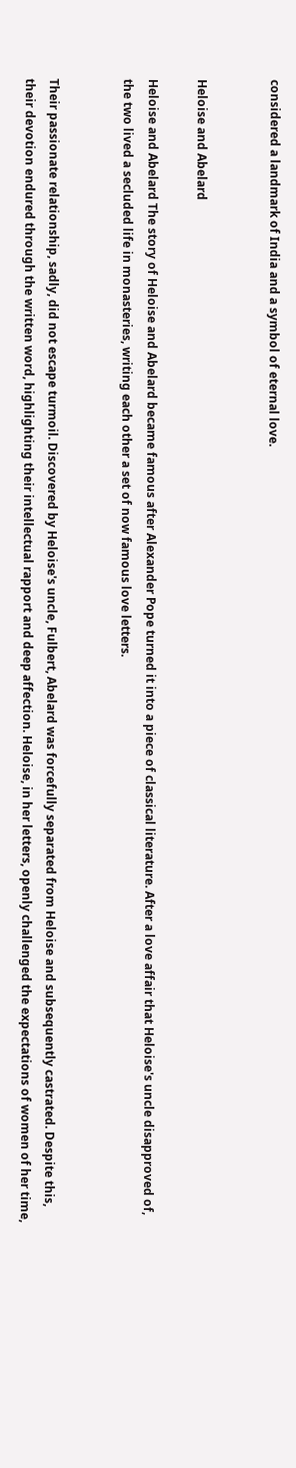considered a landmark of India and a symbol of eternal love.


Heloise and Abelard

Heloise and Abelard The story of Heloise and Abelard became famous after Alexander Pope turned it into a piece of classical literature. After a love affair that Heloise's uncle disapproved of, the two lived a secluded life in monasteries, writing each other a set of now famous love letters.


Their passionate relationship, sadly, did not escape turmoil. Discovered by Heloise's uncle, Fulbert, Abelard was forcefully separated from Heloise and subsequently castrated. Despite this, their devotion endured through the written word, highlighting their intellectual rapport and deep affection. Heloise, in her letters, openly challenged the expectations of women of her time,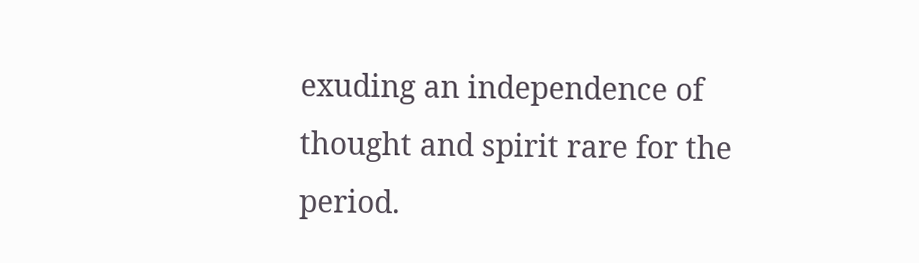exuding an independence of thought and spirit rare for the period.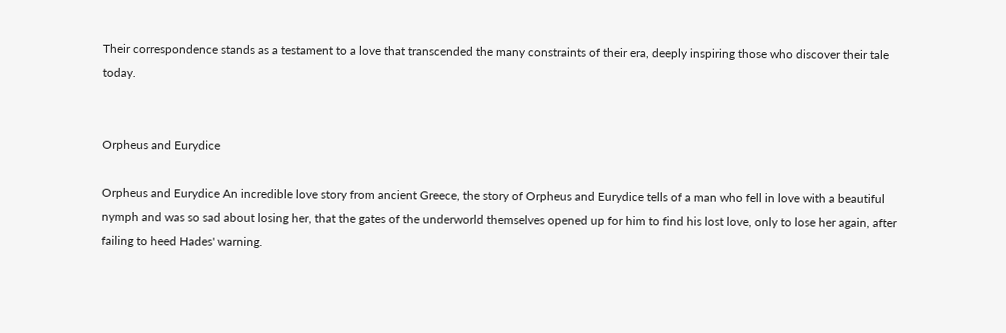Their correspondence stands as a testament to a love that transcended the many constraints of their era, deeply inspiring those who discover their tale today.


Orpheus and Eurydice

Orpheus and Eurydice An incredible love story from ancient Greece, the story of Orpheus and Eurydice tells of a man who fell in love with a beautiful nymph and was so sad about losing her, that the gates of the underworld themselves opened up for him to find his lost love, only to lose her again, after failing to heed Hades' warning.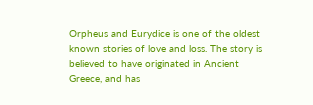Orpheus and Eurydice is one of the oldest known stories of love and loss. The story is believed to have originated in Ancient Greece, and has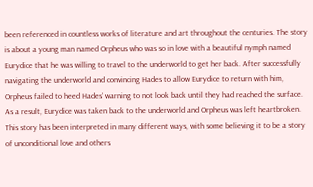been referenced in countless works of literature and art throughout the centuries. The story is about a young man named Orpheus who was so in love with a beautiful nymph named Eurydice that he was willing to travel to the underworld to get her back. After successfully navigating the underworld and convincing Hades to allow Eurydice to return with him, Orpheus failed to heed Hades’ warning to not look back until they had reached the surface. As a result, Eurydice was taken back to the underworld and Orpheus was left heartbroken. This story has been interpreted in many different ways, with some believing it to be a story of unconditional love and others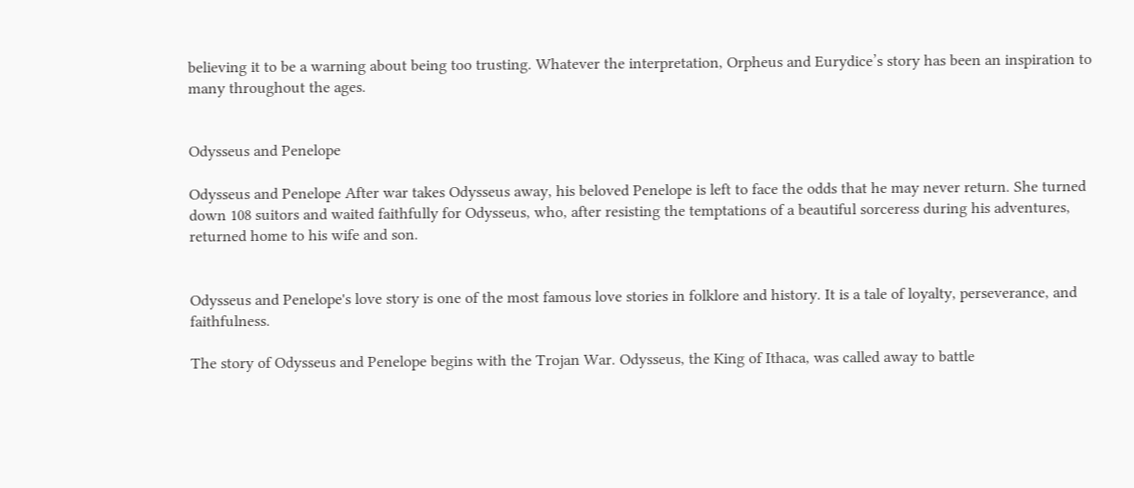believing it to be a warning about being too trusting. Whatever the interpretation, Orpheus and Eurydice’s story has been an inspiration to many throughout the ages.


Odysseus and Penelope

Odysseus and Penelope After war takes Odysseus away, his beloved Penelope is left to face the odds that he may never return. She turned down 108 suitors and waited faithfully for Odysseus, who, after resisting the temptations of a beautiful sorceress during his adventures, returned home to his wife and son.


Odysseus and Penelope's love story is one of the most famous love stories in folklore and history. It is a tale of loyalty, perseverance, and faithfulness.

The story of Odysseus and Penelope begins with the Trojan War. Odysseus, the King of Ithaca, was called away to battle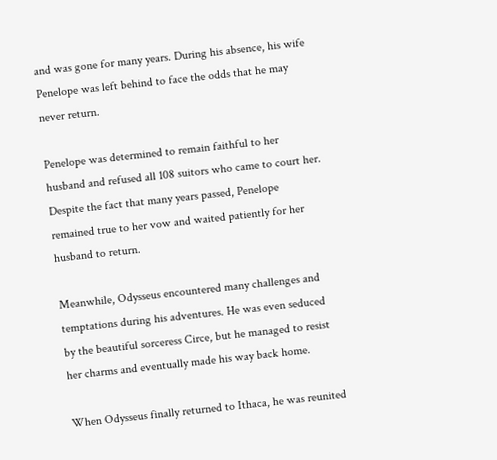and was gone for many years. During his absence, his wife Penelope was left behind to face the odds that he may never return.

Penelope was determined to remain faithful to her husband and refused all 108 suitors who came to court her. Despite the fact that many years passed, Penelope remained true to her vow and waited patiently for her husband to return.

Meanwhile, Odysseus encountered many challenges and temptations during his adventures. He was even seduced by the beautiful sorceress Circe, but he managed to resist her charms and eventually made his way back home.

When Odysseus finally returned to Ithaca, he was reunited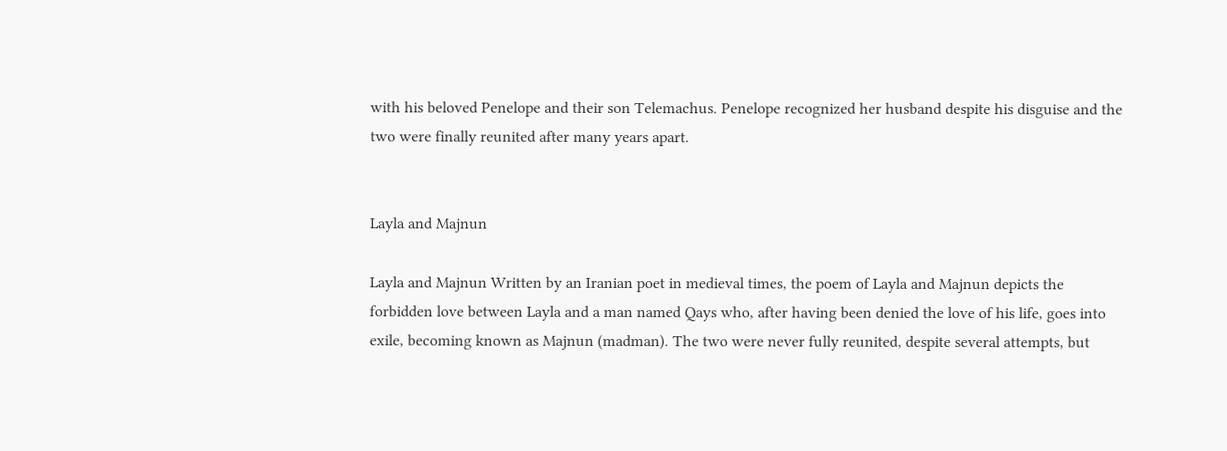with his beloved Penelope and their son Telemachus. Penelope recognized her husband despite his disguise and the two were finally reunited after many years apart.


Layla and Majnun

Layla and Majnun Written by an Iranian poet in medieval times, the poem of Layla and Majnun depicts the forbidden love between Layla and a man named Qays who, after having been denied the love of his life, goes into exile, becoming known as Majnun (madman). The two were never fully reunited, despite several attempts, but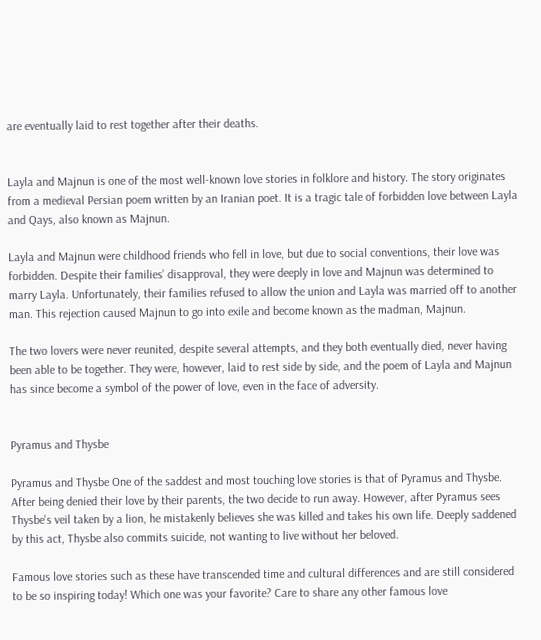are eventually laid to rest together after their deaths.


Layla and Majnun is one of the most well-known love stories in folklore and history. The story originates from a medieval Persian poem written by an Iranian poet. It is a tragic tale of forbidden love between Layla and Qays, also known as Majnun.

Layla and Majnun were childhood friends who fell in love, but due to social conventions, their love was forbidden. Despite their families’ disapproval, they were deeply in love and Majnun was determined to marry Layla. Unfortunately, their families refused to allow the union and Layla was married off to another man. This rejection caused Majnun to go into exile and become known as the madman, Majnun.

The two lovers were never reunited, despite several attempts, and they both eventually died, never having been able to be together. They were, however, laid to rest side by side, and the poem of Layla and Majnun has since become a symbol of the power of love, even in the face of adversity.


Pyramus and Thysbe

Pyramus and Thysbe One of the saddest and most touching love stories is that of Pyramus and Thysbe. After being denied their love by their parents, the two decide to run away. However, after Pyramus sees Thysbe's veil taken by a lion, he mistakenly believes she was killed and takes his own life. Deeply saddened by this act, Thysbe also commits suicide, not wanting to live without her beloved.

Famous love stories such as these have transcended time and cultural differences and are still considered to be so inspiring today! Which one was your favorite? Care to share any other famous love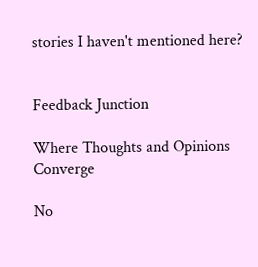stories I haven't mentioned here?


Feedback Junction

Where Thoughts and Opinions Converge

No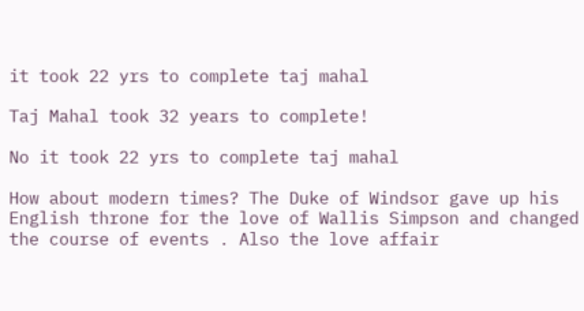it took 22 yrs to complete taj mahal

Taj Mahal took 32 years to complete!

No it took 22 yrs to complete taj mahal

How about modern times? The Duke of Windsor gave up his English throne for the love of Wallis Simpson and changed the course of events . Also the love affair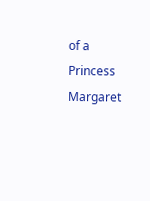of a Princess Margaret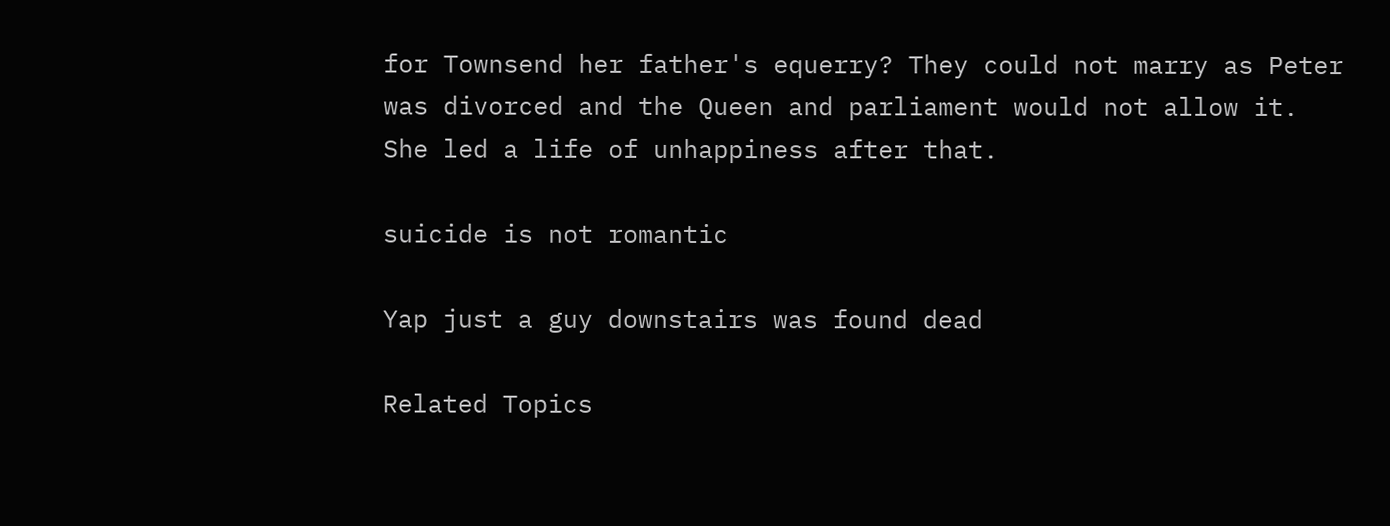for Townsend her father's equerry? They could not marry as Peter was divorced and the Queen and parliament would not allow it. She led a life of unhappiness after that.

suicide is not romantic

Yap just a guy downstairs was found dead

Related Topics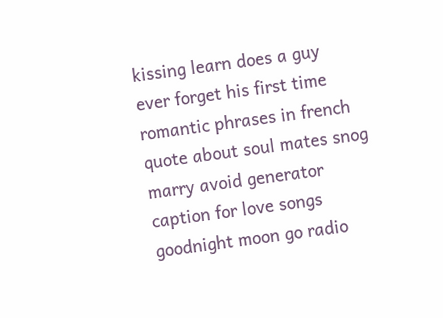kissing learn does a guy ever forget his first time romantic phrases in french quote about soul mates snog marry avoid generator caption for love songs goodnight moon go radio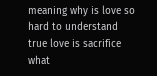meaning why is love so hard to understand true love is sacrifice what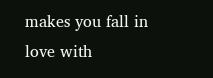makes you fall in love with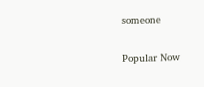someone

Popular Now